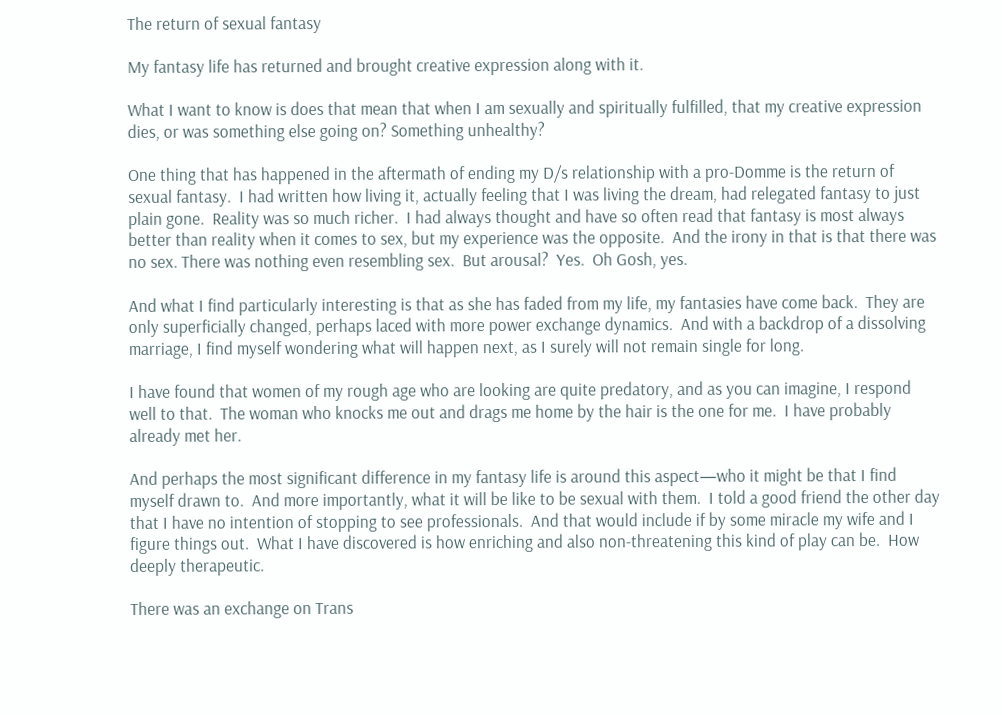The return of sexual fantasy

My fantasy life has returned and brought creative expression along with it.

What I want to know is does that mean that when I am sexually and spiritually fulfilled, that my creative expression dies, or was something else going on? Something unhealthy?

One thing that has happened in the aftermath of ending my D/s relationship with a pro-Domme is the return of sexual fantasy.  I had written how living it, actually feeling that I was living the dream, had relegated fantasy to just plain gone.  Reality was so much richer.  I had always thought and have so often read that fantasy is most always better than reality when it comes to sex, but my experience was the opposite.  And the irony in that is that there was no sex. There was nothing even resembling sex.  But arousal?  Yes.  Oh Gosh, yes.

And what I find particularly interesting is that as she has faded from my life, my fantasies have come back.  They are only superficially changed, perhaps laced with more power exchange dynamics.  And with a backdrop of a dissolving marriage, I find myself wondering what will happen next, as I surely will not remain single for long.

I have found that women of my rough age who are looking are quite predatory, and as you can imagine, I respond well to that.  The woman who knocks me out and drags me home by the hair is the one for me.  I have probably already met her.

And perhaps the most significant difference in my fantasy life is around this aspect—who it might be that I find myself drawn to.  And more importantly, what it will be like to be sexual with them.  I told a good friend the other day that I have no intention of stopping to see professionals.  And that would include if by some miracle my wife and I figure things out.  What I have discovered is how enriching and also non-threatening this kind of play can be.  How deeply therapeutic.

There was an exchange on Trans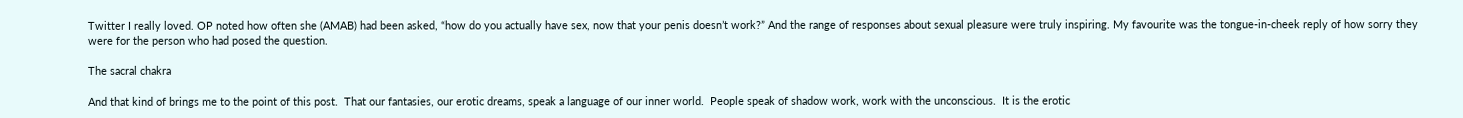Twitter I really loved. OP noted how often she (AMAB) had been asked, “how do you actually have sex, now that your penis doesn’t work?” And the range of responses about sexual pleasure were truly inspiring. My favourite was the tongue-in-cheek reply of how sorry they were for the person who had posed the question.

The sacral chakra

And that kind of brings me to the point of this post.  That our fantasies, our erotic dreams, speak a language of our inner world.  People speak of shadow work, work with the unconscious.  It is the erotic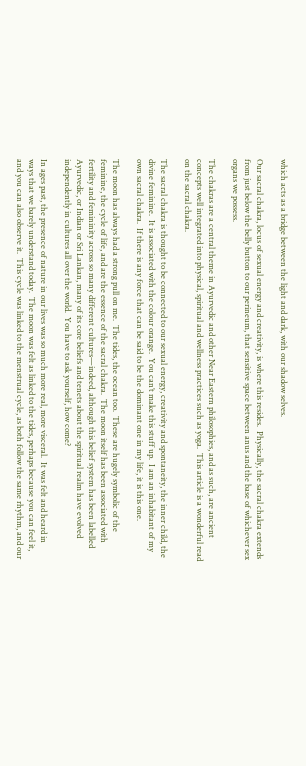which acts as a bridge between the light and dark, with our shadow selves.

Our sacral chakra, locus of sexual energy and creativity, is where this resides.  Physically, the sacral chakra extends from just below the belly button to our perineum, that sensitive space between anus and the base of whichever sex organs we possess.

The chakras are a central theme in Ayurvedic and other Near Eastern philosophies, and as such, are ancient concepts well integrated into physical, spiritual and wellness practices such as yoga.  This article is a wonderful read on the sacral chakra.

The sacral chakra is thought to be connected to our sexual energy, creativity and spontaneity, the inner child, the divine feminine.  It is associated with the colour orange.  You can’t make this stuff up.  I am an inhabitant of my own sacral chakra.  If there is any force that can be said to be the dominant one in my life, it is this one.

The moon has always had a strong pull on me.  The tides, the ocean too.  These are hugely symbolic of the feminine, the cycle of life, and are the essence of the sacral chakra.  The moon itself has been associated with fertility and femininity across so many different cultures—indeed, although this belief system has been labelled Ayurvedic, or Indian or Sri Lankan, many of its core beliefs and tenets about the spiritual realm have evolved independently in cultures all over the world.  You have to ask yourself, how come?

In ages past, the presence of nature in our lives was so much more real, more visceral.  It was felt and heard in ways that we barely understand today.  The moon was felt as linked to the tides, perhaps because you can feel it, and you can also observe it.  This cycle was linked to the menstrual cycle, as both follow the same rhythm, and our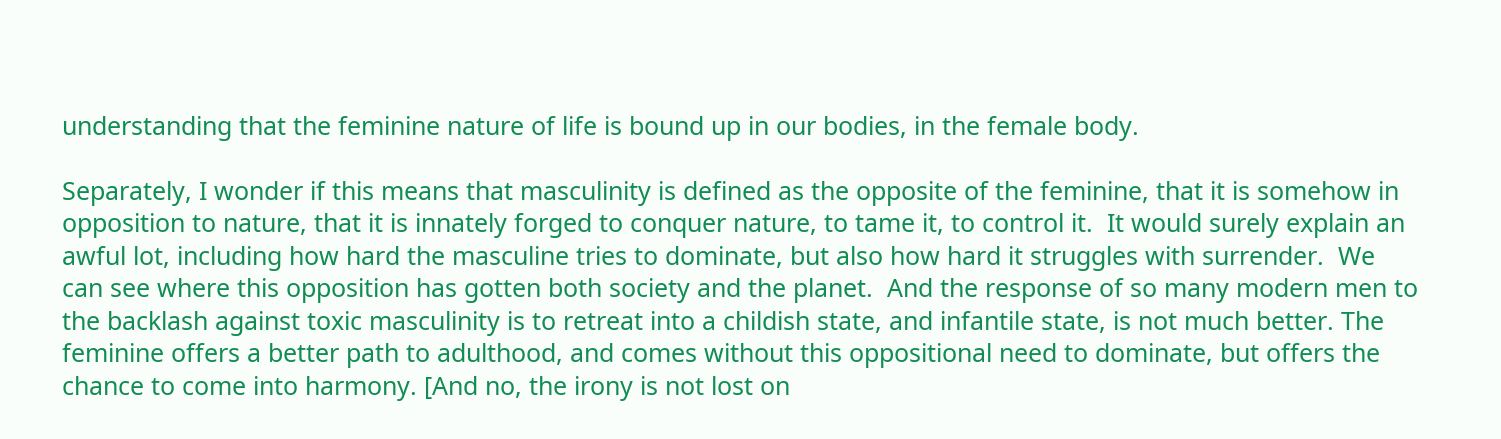understanding that the feminine nature of life is bound up in our bodies, in the female body.

Separately, I wonder if this means that masculinity is defined as the opposite of the feminine, that it is somehow in opposition to nature, that it is innately forged to conquer nature, to tame it, to control it.  It would surely explain an awful lot, including how hard the masculine tries to dominate, but also how hard it struggles with surrender.  We can see where this opposition has gotten both society and the planet.  And the response of so many modern men to the backlash against toxic masculinity is to retreat into a childish state, and infantile state, is not much better. The feminine offers a better path to adulthood, and comes without this oppositional need to dominate, but offers the chance to come into harmony. [And no, the irony is not lost on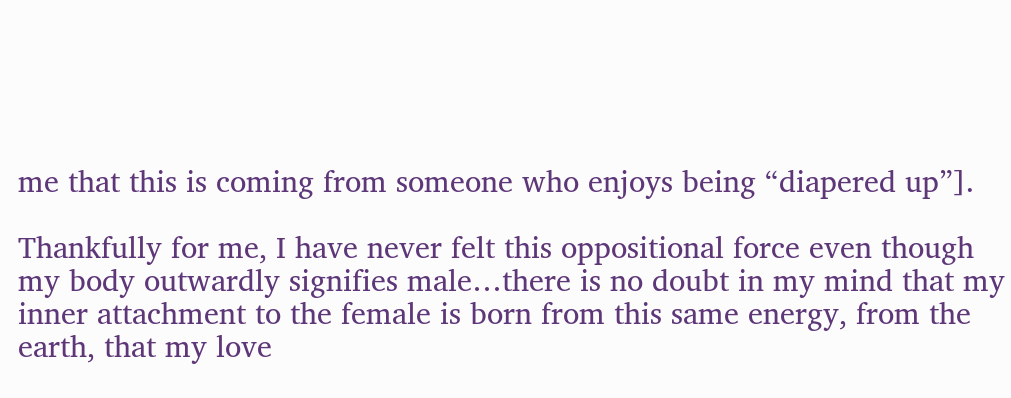me that this is coming from someone who enjoys being “diapered up”].

Thankfully for me, I have never felt this oppositional force even though my body outwardly signifies male…there is no doubt in my mind that my inner attachment to the female is born from this same energy, from the earth, that my love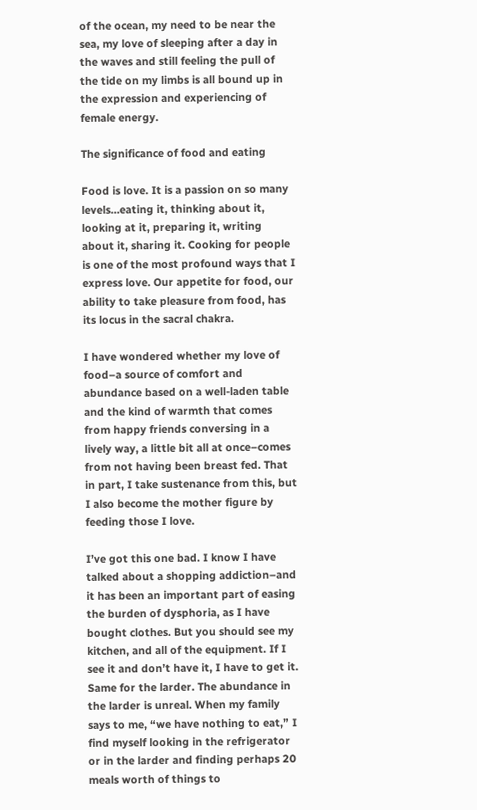of the ocean, my need to be near the sea, my love of sleeping after a day in the waves and still feeling the pull of the tide on my limbs is all bound up in the expression and experiencing of female energy.

The significance of food and eating

Food is love. It is a passion on so many levels…eating it, thinking about it, looking at it, preparing it, writing about it, sharing it. Cooking for people is one of the most profound ways that I express love. Our appetite for food, our ability to take pleasure from food, has its locus in the sacral chakra.

I have wondered whether my love of food–a source of comfort and abundance based on a well-laden table and the kind of warmth that comes from happy friends conversing in a lively way, a little bit all at once–comes from not having been breast fed. That in part, I take sustenance from this, but I also become the mother figure by feeding those I love.

I’ve got this one bad. I know I have talked about a shopping addiction–and it has been an important part of easing the burden of dysphoria, as I have bought clothes. But you should see my kitchen, and all of the equipment. If I see it and don’t have it, I have to get it. Same for the larder. The abundance in the larder is unreal. When my family says to me, “we have nothing to eat,” I find myself looking in the refrigerator or in the larder and finding perhaps 20 meals worth of things to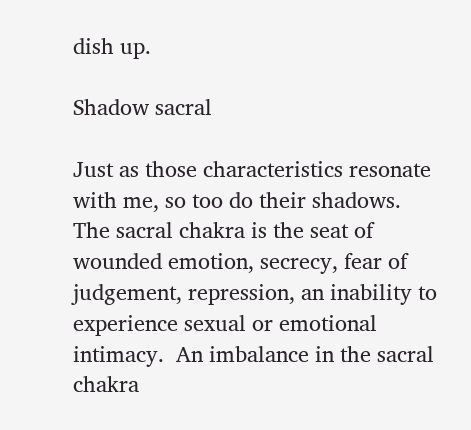dish up.

Shadow sacral

Just as those characteristics resonate with me, so too do their shadows.  The sacral chakra is the seat of wounded emotion, secrecy, fear of judgement, repression, an inability to experience sexual or emotional intimacy.  An imbalance in the sacral chakra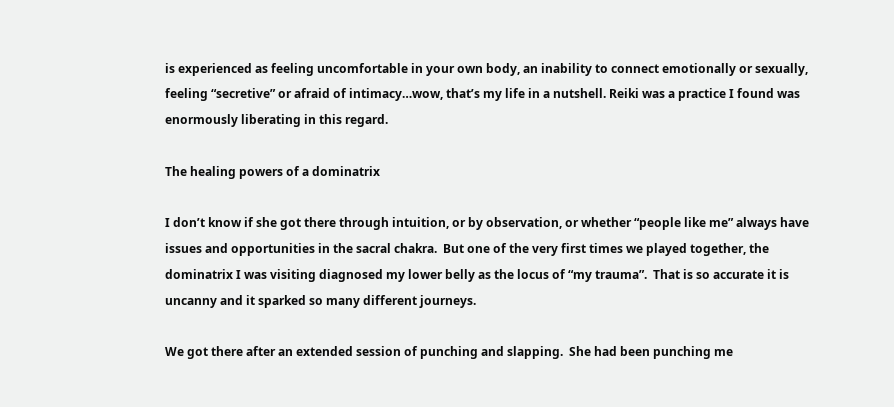is experienced as feeling uncomfortable in your own body, an inability to connect emotionally or sexually, feeling “secretive” or afraid of intimacy…wow, that’s my life in a nutshell. Reiki was a practice I found was enormously liberating in this regard.

The healing powers of a dominatrix

I don’t know if she got there through intuition, or by observation, or whether “people like me” always have issues and opportunities in the sacral chakra.  But one of the very first times we played together, the dominatrix I was visiting diagnosed my lower belly as the locus of “my trauma”.  That is so accurate it is uncanny and it sparked so many different journeys.

We got there after an extended session of punching and slapping.  She had been punching me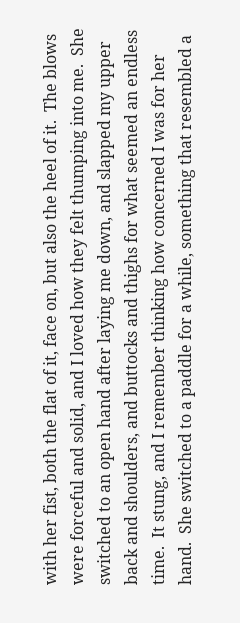with her fist, both the flat of it, face on, but also the heel of it.  The blows were forceful and solid, and I loved how they felt thumping into me.  She switched to an open hand after laying me down, and slapped my upper back and shoulders, and buttocks and thighs for what seemed an endless time.  It stung, and I remember thinking how concerned I was for her hand.  She switched to a paddle for a while, something that resembled a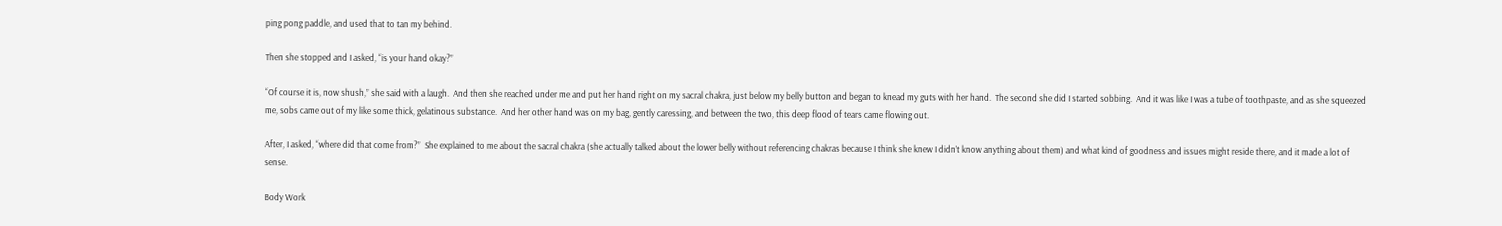ping pong paddle, and used that to tan my behind.

Then she stopped and I asked, “is your hand okay?”

“Of course it is, now shush,” she said with a laugh.  And then she reached under me and put her hand right on my sacral chakra, just below my belly button and began to knead my guts with her hand.  The second she did I started sobbing.  And it was like I was a tube of toothpaste, and as she squeezed me, sobs came out of my like some thick, gelatinous substance.  And her other hand was on my bag, gently caressing, and between the two, this deep flood of tears came flowing out.

After, I asked, “where did that come from?”  She explained to me about the sacral chakra (she actually talked about the lower belly without referencing chakras because I think she knew I didn’t know anything about them) and what kind of goodness and issues might reside there, and it made a lot of sense.

Body Work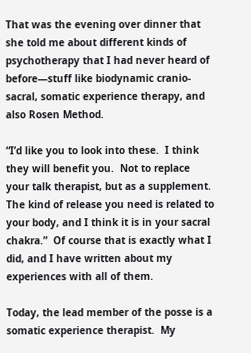That was the evening over dinner that she told me about different kinds of psychotherapy that I had never heard of before—stuff like biodynamic cranio-sacral, somatic experience therapy, and also Rosen Method.

“I’d like you to look into these.  I think they will benefit you.  Not to replace your talk therapist, but as a supplement.  The kind of release you need is related to your body, and I think it is in your sacral chakra.”  Of course that is exactly what I did, and I have written about my experiences with all of them.

Today, the lead member of the posse is a somatic experience therapist.  My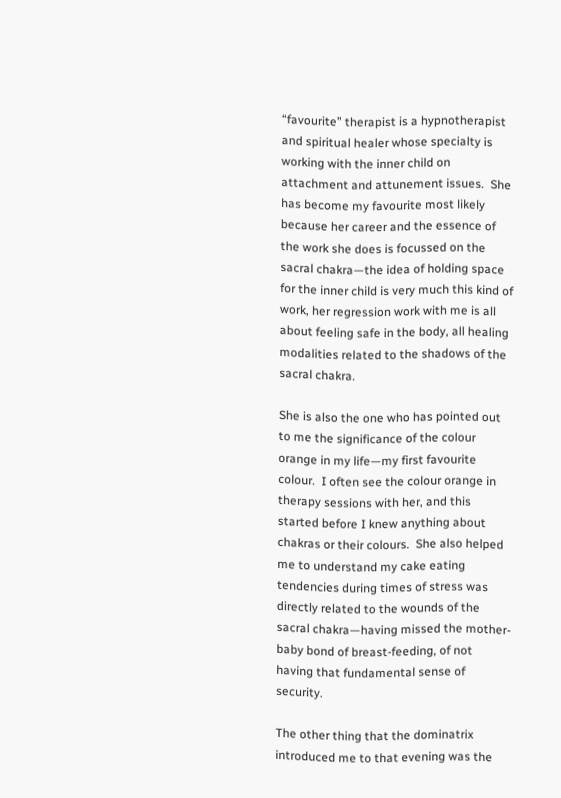“favourite” therapist is a hypnotherapist and spiritual healer whose specialty is working with the inner child on attachment and attunement issues.  She has become my favourite most likely because her career and the essence of the work she does is focussed on the sacral chakra—the idea of holding space for the inner child is very much this kind of work, her regression work with me is all about feeling safe in the body, all healing modalities related to the shadows of the sacral chakra.

She is also the one who has pointed out to me the significance of the colour orange in my life—my first favourite colour.  I often see the colour orange in therapy sessions with her, and this started before I knew anything about chakras or their colours.  She also helped me to understand my cake eating tendencies during times of stress was directly related to the wounds of the sacral chakra—having missed the mother-baby bond of breast-feeding, of not having that fundamental sense of security.

The other thing that the dominatrix introduced me to that evening was the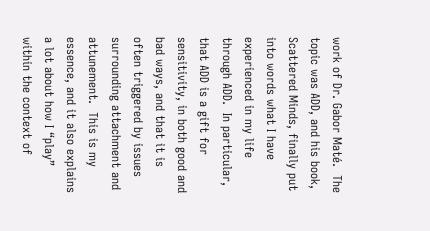work of Dr. Gabor Maté.  The topic was ADD, and his book, Scattered Minds, finally put into words what I have experienced in my life through ADD.  In particular, that ADD is a gift for sensitivity, in both good and bad ways, and that it is often triggered by issues surrounding attachment and attunement.  This is my essence, and it also explains a lot about how I “play” within the context of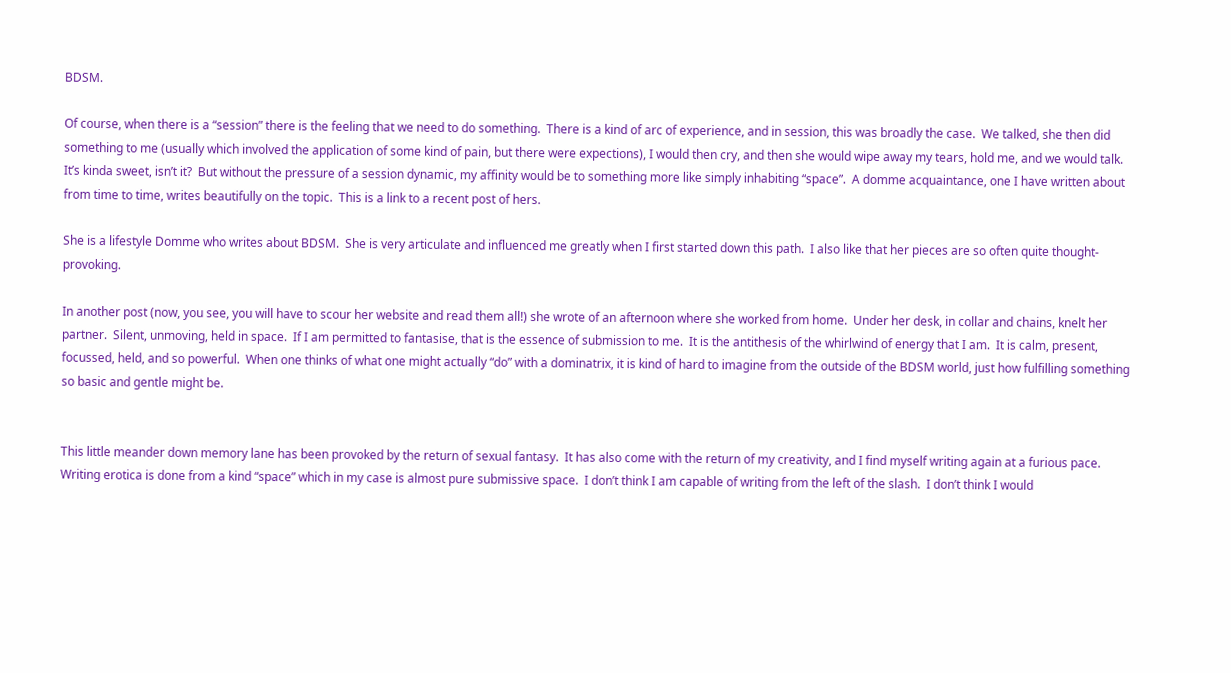BDSM.

Of course, when there is a “session” there is the feeling that we need to do something.  There is a kind of arc of experience, and in session, this was broadly the case.  We talked, she then did something to me (usually which involved the application of some kind of pain, but there were expections), I would then cry, and then she would wipe away my tears, hold me, and we would talk.  It’s kinda sweet, isn’t it?  But without the pressure of a session dynamic, my affinity would be to something more like simply inhabiting “space”.  A domme acquaintance, one I have written about from time to time, writes beautifully on the topic.  This is a link to a recent post of hers.

She is a lifestyle Domme who writes about BDSM.  She is very articulate and influenced me greatly when I first started down this path.  I also like that her pieces are so often quite thought-provoking.

In another post (now, you see, you will have to scour her website and read them all!) she wrote of an afternoon where she worked from home.  Under her desk, in collar and chains, knelt her partner.  Silent, unmoving, held in space.  If I am permitted to fantasise, that is the essence of submission to me.  It is the antithesis of the whirlwind of energy that I am.  It is calm, present, focussed, held, and so powerful.  When one thinks of what one might actually “do” with a dominatrix, it is kind of hard to imagine from the outside of the BDSM world, just how fulfilling something so basic and gentle might be.


This little meander down memory lane has been provoked by the return of sexual fantasy.  It has also come with the return of my creativity, and I find myself writing again at a furious pace.  Writing erotica is done from a kind “space” which in my case is almost pure submissive space.  I don’t think I am capable of writing from the left of the slash.  I don’t think I would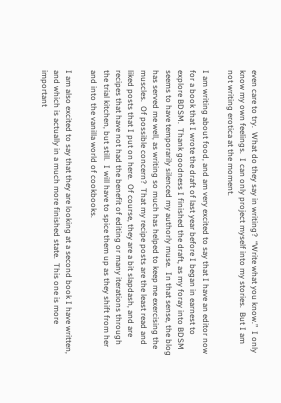even care to try.  What do they say in writing?  “Write what you know.”  I only know my own feelings.  I can only project myself into my stories.  But I am not writing erotica at the moment.

I am writing about food, and am very excited to say that I have an editor now for a book that I wrote the draft of last year before I began in earnest to explore BDSM.  Thank goodness I finished the draft, as my foray into BDSM seems to have temporarily silenced my authorly muse.  In that sense, the blog has served me well, as writing so much has helped to keep me exercising the muscles.  Of possible concern?  That my recipe posts are the least read and liked posts that I put on here.  Of course, they are a bit slapdash, and are recipes that have not had the benefit of editing or many iterations through the trial kitchen, but still.  I will have to spice them up as they shift from her and into the vanilla world of cookbooks.

I am also excited to say that they are looking at a second book I have written, and which is actually in a much more finished state.  This one is more important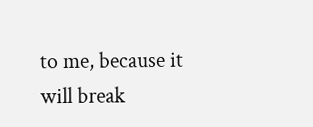to me, because it will break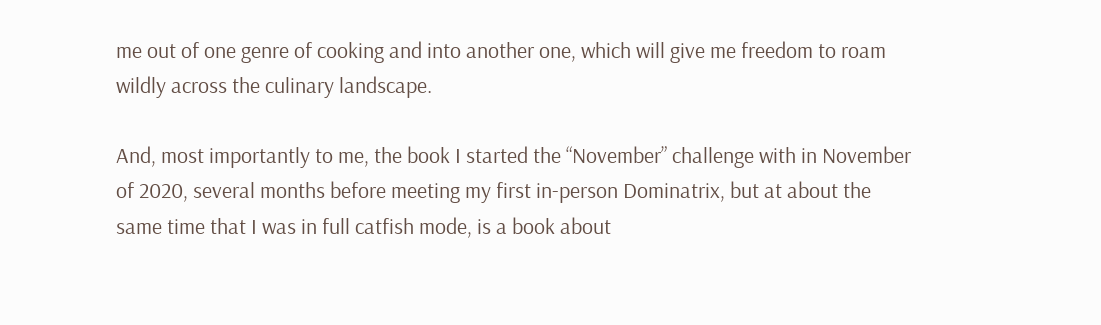me out of one genre of cooking and into another one, which will give me freedom to roam wildly across the culinary landscape.

And, most importantly to me, the book I started the “November” challenge with in November of 2020, several months before meeting my first in-person Dominatrix, but at about the same time that I was in full catfish mode, is a book about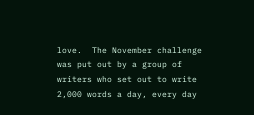love.  The November challenge was put out by a group of writers who set out to write 2,000 words a day, every day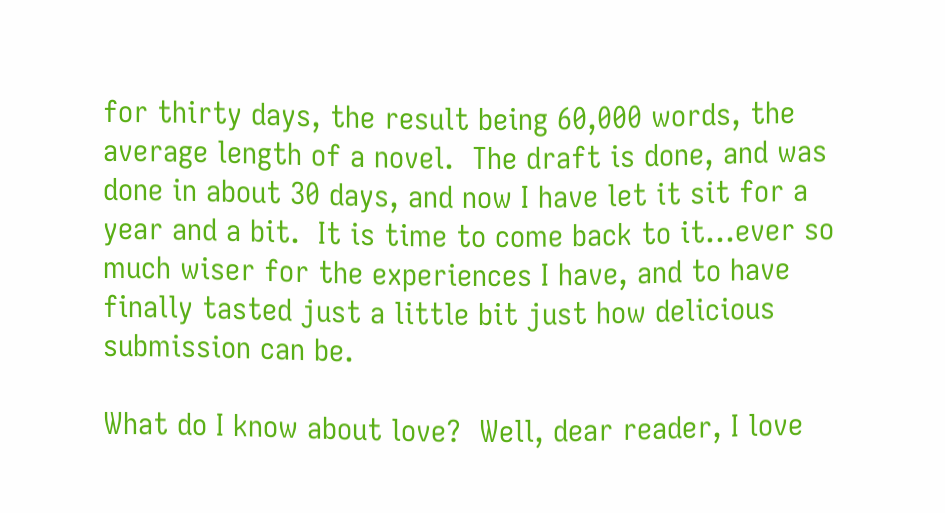for thirty days, the result being 60,000 words, the average length of a novel.  The draft is done, and was done in about 30 days, and now I have let it sit for a year and a bit.  It is time to come back to it…ever so much wiser for the experiences I have, and to have finally tasted just a little bit just how delicious submission can be.

What do I know about love?  Well, dear reader, I love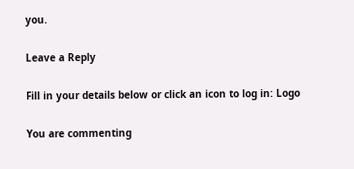you.

Leave a Reply

Fill in your details below or click an icon to log in: Logo

You are commenting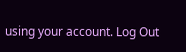using your account. Log Out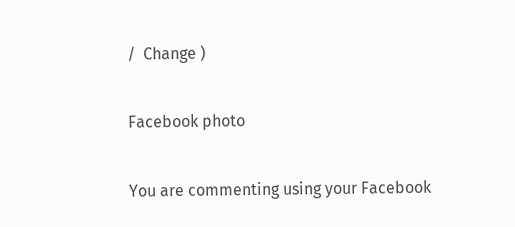/  Change )

Facebook photo

You are commenting using your Facebook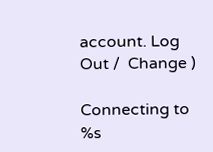account. Log Out /  Change )

Connecting to %s